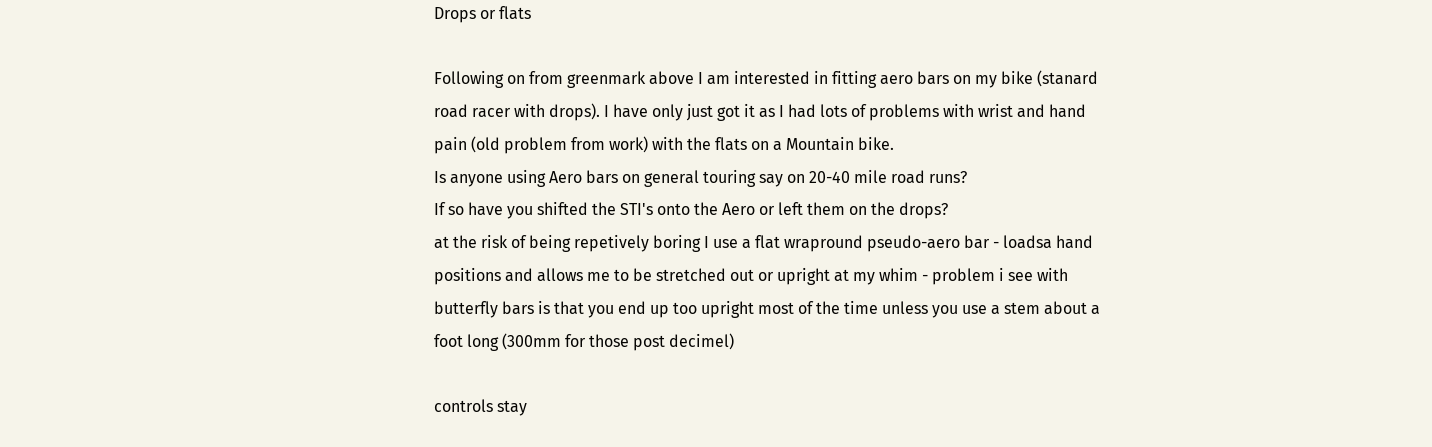Drops or flats

Following on from greenmark above I am interested in fitting aero bars on my bike (stanard road racer with drops). I have only just got it as I had lots of problems with wrist and hand pain (old problem from work) with the flats on a Mountain bike.
Is anyone using Aero bars on general touring say on 20-40 mile road runs?
If so have you shifted the STI's onto the Aero or left them on the drops?
at the risk of being repetively boring I use a flat wrapround pseudo-aero bar - loadsa hand positions and allows me to be stretched out or upright at my whim - problem i see with butterfly bars is that you end up too upright most of the time unless you use a stem about a foot long (300mm for those post decimel)

controls stay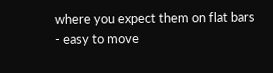where you expect them on flat bars - easy to move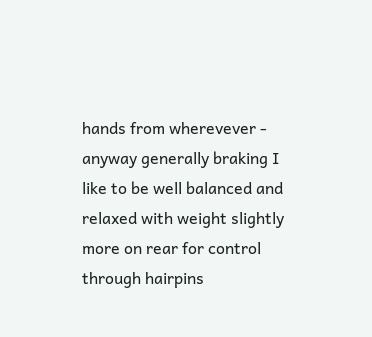hands from wherevever - anyway generally braking I like to be well balanced and relaxed with weight slightly more on rear for control through hairpins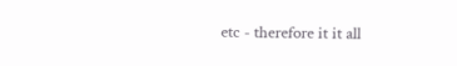etc - therefore it it all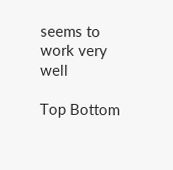seems to work very well

Top Bottom